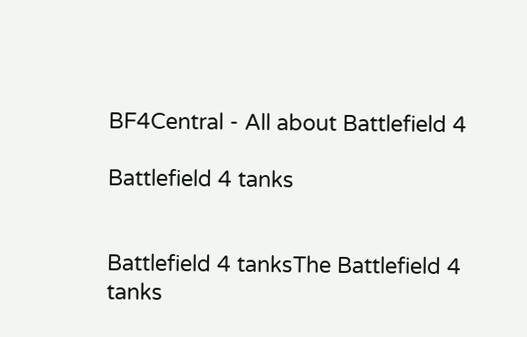BF4Central - All about Battlefield 4

Battlefield 4 tanks


Battlefield 4 tanksThe Battlefield 4 tanks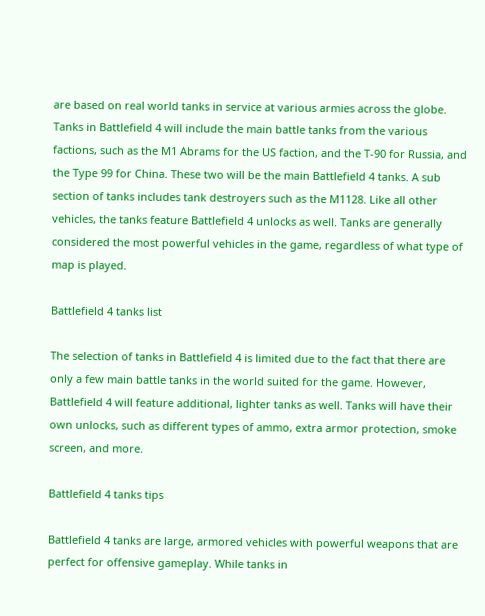are based on real world tanks in service at various armies across the globe. Tanks in Battlefield 4 will include the main battle tanks from the various factions, such as the M1 Abrams for the US faction, and the T-90 for Russia, and the Type 99 for China. These two will be the main Battlefield 4 tanks. A sub section of tanks includes tank destroyers such as the M1128. Like all other vehicles, the tanks feature Battlefield 4 unlocks as well. Tanks are generally considered the most powerful vehicles in the game, regardless of what type of map is played.

Battlefield 4 tanks list

The selection of tanks in Battlefield 4 is limited due to the fact that there are only a few main battle tanks in the world suited for the game. However, Battlefield 4 will feature additional, lighter tanks as well. Tanks will have their own unlocks, such as different types of ammo, extra armor protection, smoke screen, and more.

Battlefield 4 tanks tips

Battlefield 4 tanks are large, armored vehicles with powerful weapons that are perfect for offensive gameplay. While tanks in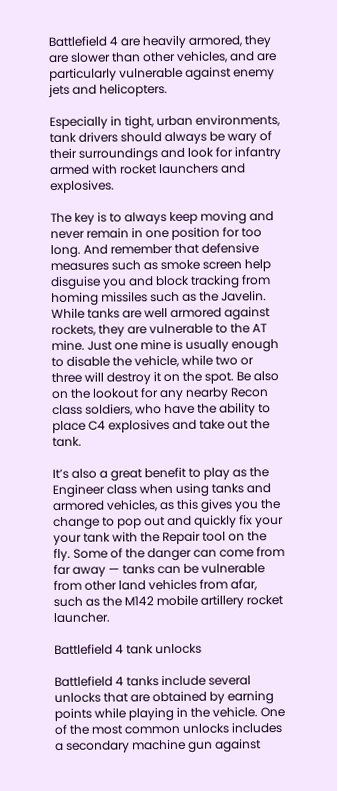Battlefield 4 are heavily armored, they are slower than other vehicles, and are particularly vulnerable against enemy jets and helicopters.

Especially in tight, urban environments, tank drivers should always be wary of their surroundings and look for infantry armed with rocket launchers and explosives.

The key is to always keep moving and never remain in one position for too long. And remember that defensive measures such as smoke screen help disguise you and block tracking from homing missiles such as the Javelin. While tanks are well armored against rockets, they are vulnerable to the AT mine. Just one mine is usually enough to disable the vehicle, while two or three will destroy it on the spot. Be also on the lookout for any nearby Recon class soldiers, who have the ability to place C4 explosives and take out the tank.

It’s also a great benefit to play as the Engineer class when using tanks and armored vehicles, as this gives you the change to pop out and quickly fix your your tank with the Repair tool on the fly. Some of the danger can come from far away — tanks can be vulnerable from other land vehicles from afar, such as the M142 mobile artillery rocket launcher.

Battlefield 4 tank unlocks

Battlefield 4 tanks include several unlocks that are obtained by earning points while playing in the vehicle. One of the most common unlocks includes a secondary machine gun against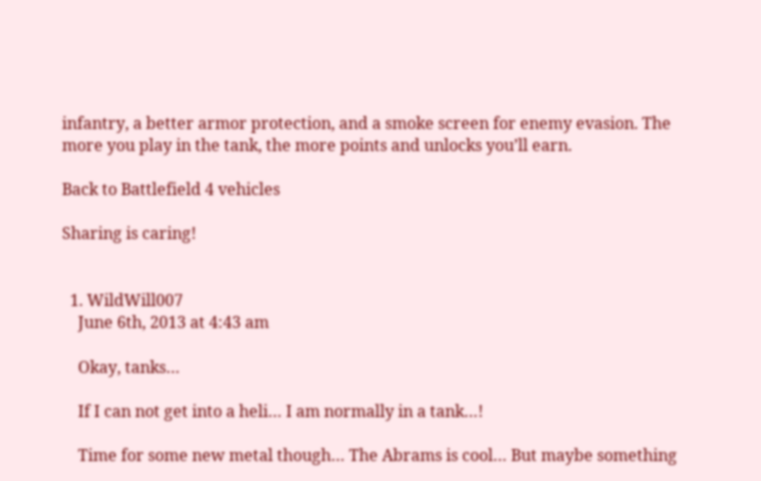infantry, a better armor protection, and a smoke screen for enemy evasion. The more you play in the tank, the more points and unlocks you’ll earn.

Back to Battlefield 4 vehicles

Sharing is caring!


  1. WildWill007
    June 6th, 2013 at 4:43 am

    Okay, tanks…

    If I can not get into a heli… I am normally in a tank…!

    Time for some new metal though… The Abrams is cool… But maybe something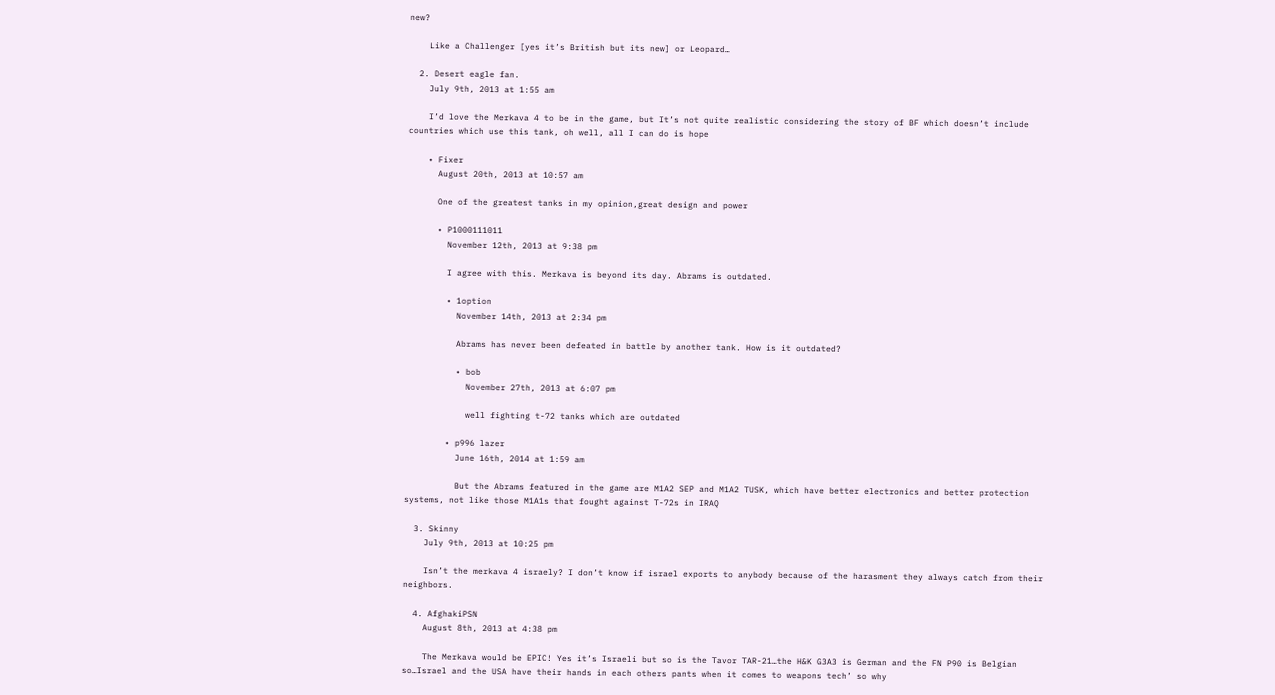new?

    Like a Challenger [yes it’s British but its new] or Leopard…

  2. Desert eagle fan.
    July 9th, 2013 at 1:55 am

    I’d love the Merkava 4 to be in the game, but It’s not quite realistic considering the story of BF which doesn’t include countries which use this tank, oh well, all I can do is hope

    • Fixer
      August 20th, 2013 at 10:57 am

      One of the greatest tanks in my opinion,great design and power

      • P1000111011
        November 12th, 2013 at 9:38 pm

        I agree with this. Merkava is beyond its day. Abrams is outdated.

        • 1option
          November 14th, 2013 at 2:34 pm

          Abrams has never been defeated in battle by another tank. How is it outdated?

          • bob
            November 27th, 2013 at 6:07 pm

            well fighting t-72 tanks which are outdated

        • p996 lazer
          June 16th, 2014 at 1:59 am

          But the Abrams featured in the game are M1A2 SEP and M1A2 TUSK, which have better electronics and better protection systems, not like those M1A1s that fought against T-72s in IRAQ

  3. Skinny
    July 9th, 2013 at 10:25 pm

    Isn’t the merkava 4 israely? I don’t know if israel exports to anybody because of the harasment they always catch from their neighbors.

  4. AfghakiPSN
    August 8th, 2013 at 4:38 pm

    The Merkava would be EPIC! Yes it’s Israeli but so is the Tavor TAR-21…the H&K G3A3 is German and the FN P90 is Belgian so…Israel and the USA have their hands in each others pants when it comes to weapons tech’ so why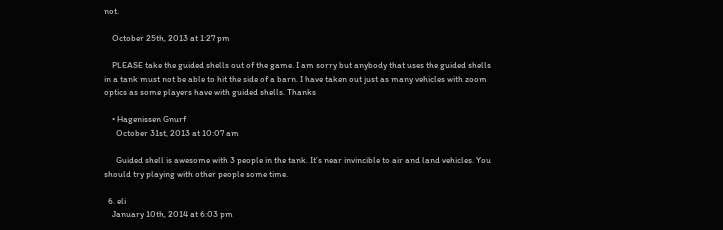not.

    October 25th, 2013 at 1:27 pm

    PLEASE take the guided shells out of the game. I am sorry but anybody that uses the guided shells in a tank must not be able to hit the side of a barn. I have taken out just as many vehicles with zoom optics as some players have with guided shells. Thanks

    • Hagenissen Gnurf
      October 31st, 2013 at 10:07 am

      Guided shell is awesome with 3 people in the tank. It’s near invincible to air and land vehicles. You should try playing with other people some time.

  6. eli
    January 10th, 2014 at 6:03 pm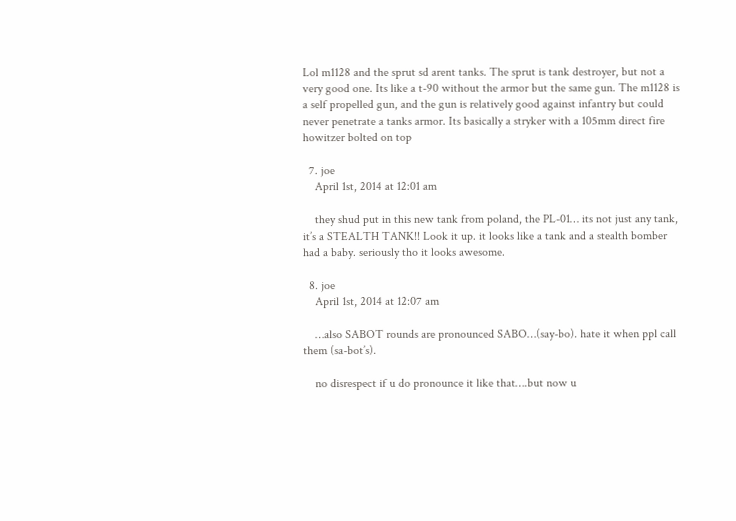Lol m1128 and the sprut sd arent tanks. The sprut is tank destroyer, but not a very good one. Its like a t-90 without the armor but the same gun. The m1128 is a self propelled gun, and the gun is relatively good against infantry but could never penetrate a tanks armor. Its basically a stryker with a 105mm direct fire howitzer bolted on top

  7. joe
    April 1st, 2014 at 12:01 am

    they shud put in this new tank from poland, the PL-01… its not just any tank, it’s a STEALTH TANK!! Look it up. it looks like a tank and a stealth bomber had a baby. seriously tho it looks awesome.

  8. joe
    April 1st, 2014 at 12:07 am

    …also SABOT rounds are pronounced SABO…(say-bo). hate it when ppl call them (sa-bot’s).

    no disrespect if u do pronounce it like that….but now u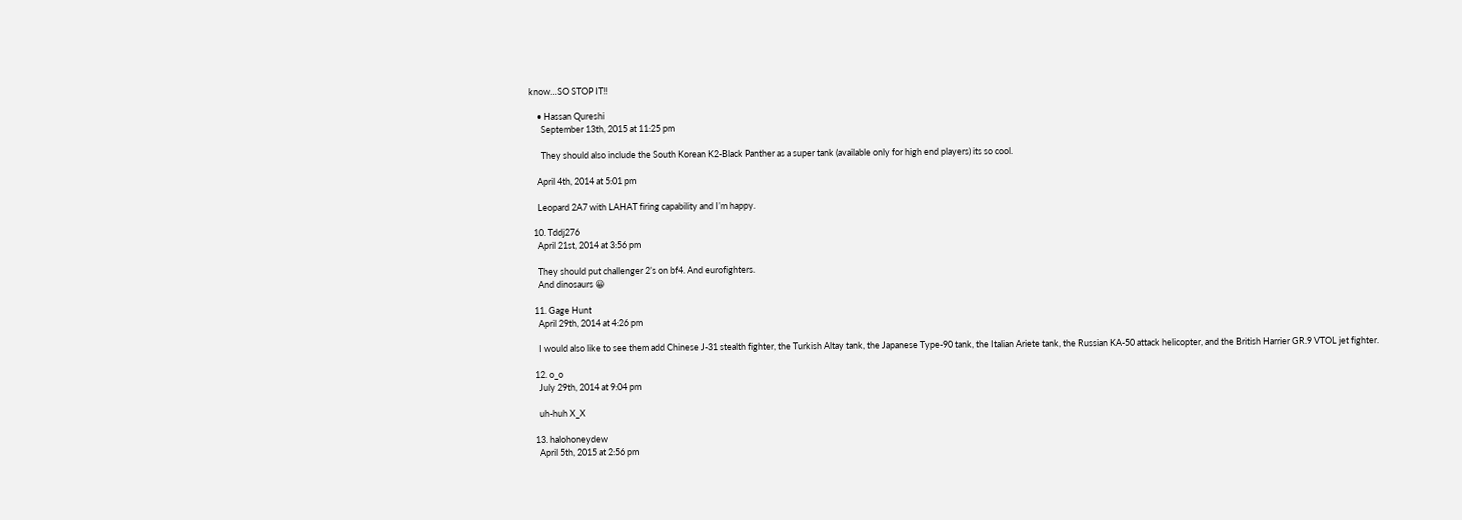know…SO STOP IT!!

    • Hassan Qureshi
      September 13th, 2015 at 11:25 pm

      They should also include the South Korean K2-Black Panther as a super tank (available only for high end players) its so cool.

    April 4th, 2014 at 5:01 pm

    Leopard 2A7 with LAHAT firing capability and I’m happy.

  10. Tddj276
    April 21st, 2014 at 3:56 pm

    They should put challenger 2’s on bf4. And eurofighters.
    And dinosaurs 😀

  11. Gage Hunt
    April 29th, 2014 at 4:26 pm

    I would also like to see them add Chinese J-31 stealth fighter, the Turkish Altay tank, the Japanese Type-90 tank, the Italian Ariete tank, the Russian KA-50 attack helicopter, and the British Harrier GR.9 VTOL jet fighter.

  12. o_o
    July 29th, 2014 at 9:04 pm

    uh-huh X_X

  13. halohoneydew
    April 5th, 2015 at 2:56 pm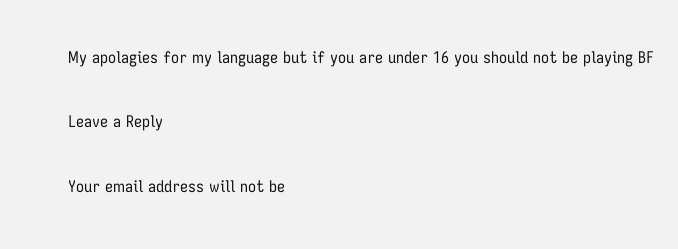My apolagies for my language but if you are under 16 you should not be playing BF

Leave a Reply

Your email address will not be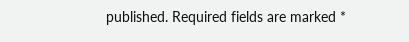published. Required fields are marked *